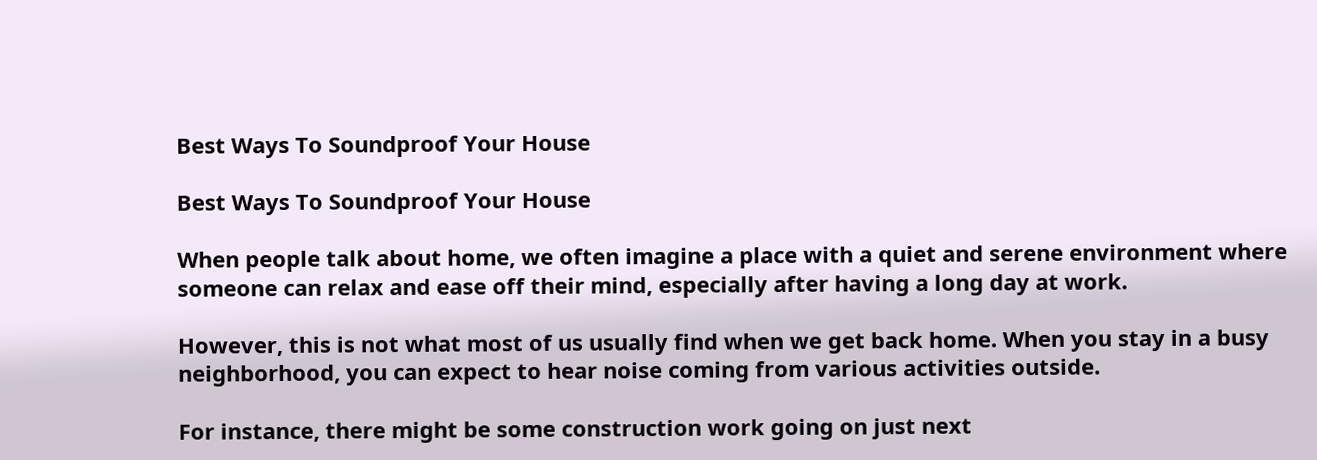Best Ways To Soundproof Your House

Best Ways To Soundproof Your House

When people talk about home, we often imagine a place with a quiet and serene environment where someone can relax and ease off their mind, especially after having a long day at work.

However, this is not what most of us usually find when we get back home. When you stay in a busy neighborhood, you can expect to hear noise coming from various activities outside.

For instance, there might be some construction work going on just next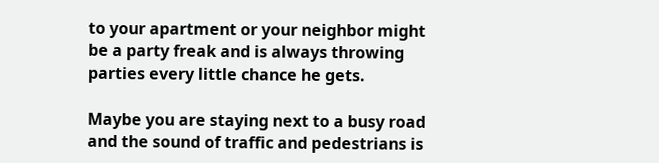to your apartment or your neighbor might be a party freak and is always throwing parties every little chance he gets.

Maybe you are staying next to a busy road and the sound of traffic and pedestrians is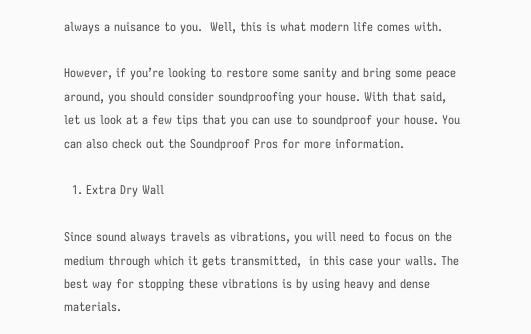always a nuisance to you.  Well, this is what modern life comes with.

However, if you’re looking to restore some sanity and bring some peace around, you should consider soundproofing your house. With that said, let us look at a few tips that you can use to soundproof your house. You can also check out the Soundproof Pros for more information.

  1. Extra Dry Wall

Since sound always travels as vibrations, you will need to focus on the medium through which it gets transmitted,  in this case your walls. The best way for stopping these vibrations is by using heavy and dense materials.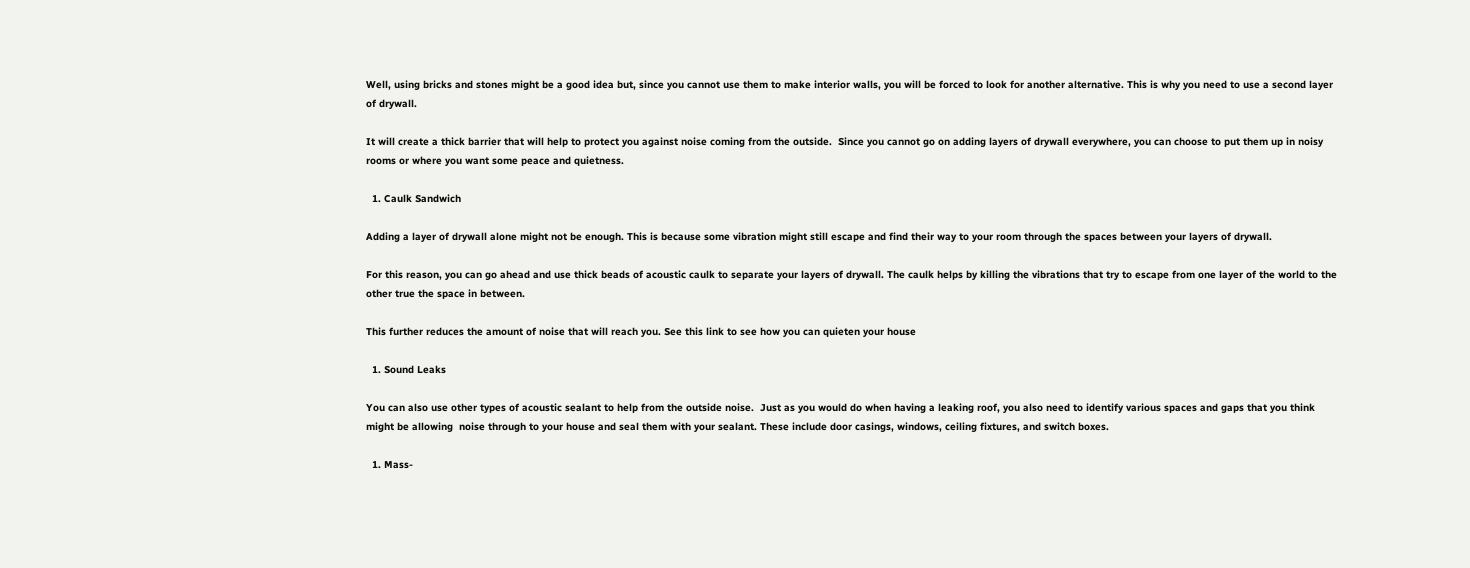Well, using bricks and stones might be a good idea but, since you cannot use them to make interior walls, you will be forced to look for another alternative. This is why you need to use a second layer of drywall.

It will create a thick barrier that will help to protect you against noise coming from the outside.  Since you cannot go on adding layers of drywall everywhere, you can choose to put them up in noisy rooms or where you want some peace and quietness.

  1. Caulk Sandwich

Adding a layer of drywall alone might not be enough. This is because some vibration might still escape and find their way to your room through the spaces between your layers of drywall.

For this reason, you can go ahead and use thick beads of acoustic caulk to separate your layers of drywall. The caulk helps by killing the vibrations that try to escape from one layer of the world to the other true the space in between.

This further reduces the amount of noise that will reach you. See this link to see how you can quieten your house

  1. Sound Leaks

You can also use other types of acoustic sealant to help from the outside noise.  Just as you would do when having a leaking roof, you also need to identify various spaces and gaps that you think might be allowing  noise through to your house and seal them with your sealant. These include door casings, windows, ceiling fixtures, and switch boxes.

  1. Mass-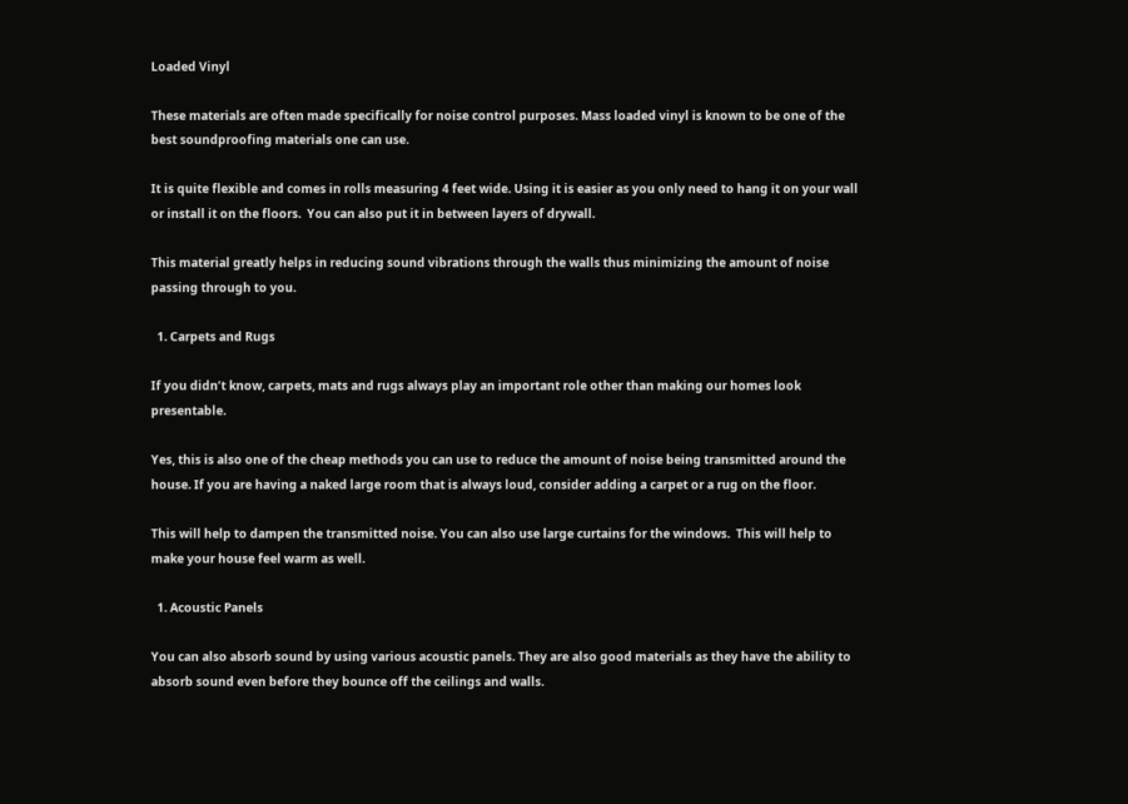Loaded Vinyl

These materials are often made specifically for noise control purposes. Mass loaded vinyl is known to be one of the best soundproofing materials one can use.

It is quite flexible and comes in rolls measuring 4 feet wide. Using it is easier as you only need to hang it on your wall or install it on the floors.  You can also put it in between layers of drywall.

This material greatly helps in reducing sound vibrations through the walls thus minimizing the amount of noise passing through to you.

  1. Carpets and Rugs

If you didn’t know, carpets, mats and rugs always play an important role other than making our homes look presentable.

Yes, this is also one of the cheap methods you can use to reduce the amount of noise being transmitted around the house. If you are having a naked large room that is always loud, consider adding a carpet or a rug on the floor.

This will help to dampen the transmitted noise. You can also use large curtains for the windows.  This will help to make your house feel warm as well.

  1. Acoustic Panels

You can also absorb sound by using various acoustic panels. They are also good materials as they have the ability to absorb sound even before they bounce off the ceilings and walls.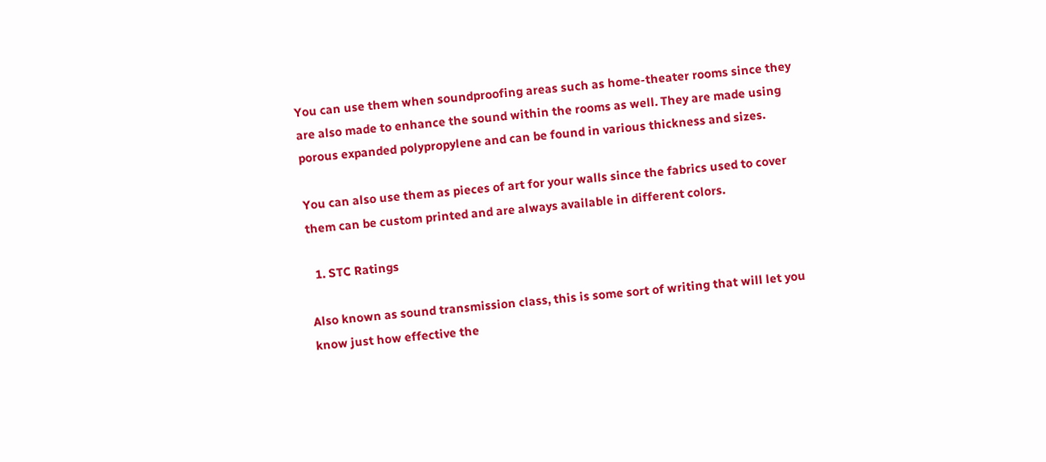You can use them when soundproofing areas such as home-theater rooms since they are also made to enhance the sound within the rooms as well. They are made using porous expanded polypropylene and can be found in various thickness and sizes.

You can also use them as pieces of art for your walls since the fabrics used to cover them can be custom printed and are always available in different colors.

  1. STC Ratings

Also known as sound transmission class, this is some sort of writing that will let you know just how effective the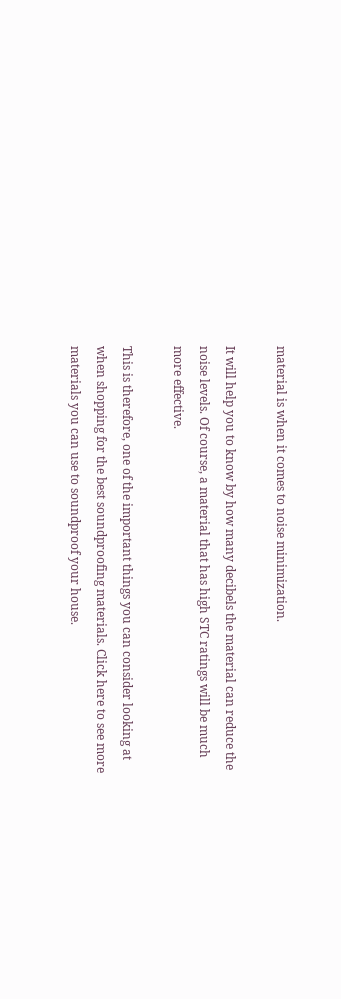material is when it comes to noise minimization.

It will help you to know by how many decibels the material can reduce the noise levels. Of course, a material that has high STC ratings will be much more effective.

This is therefore, one of the important things you can consider looking at when shopping for the best soundproofing materials. Click here to see more materials you can use to soundproof your house.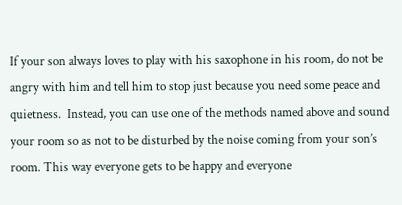If your son always loves to play with his saxophone in his room, do not be angry with him and tell him to stop just because you need some peace and quietness.  Instead, you can use one of the methods named above and sound your room so as not to be disturbed by the noise coming from your son’s room. This way everyone gets to be happy and everyone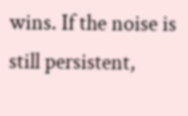wins. If the noise is still persistent,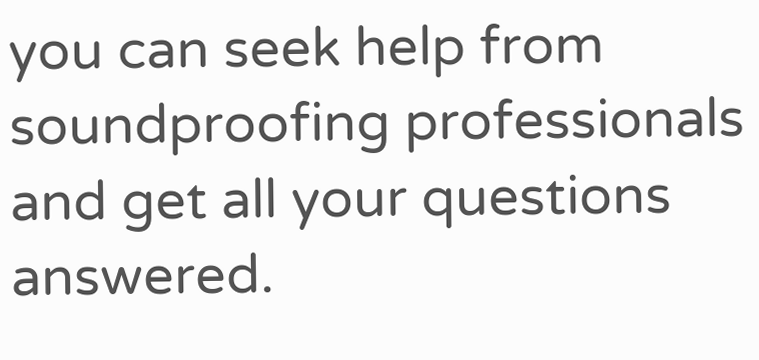you can seek help from soundproofing professionals and get all your questions answered.